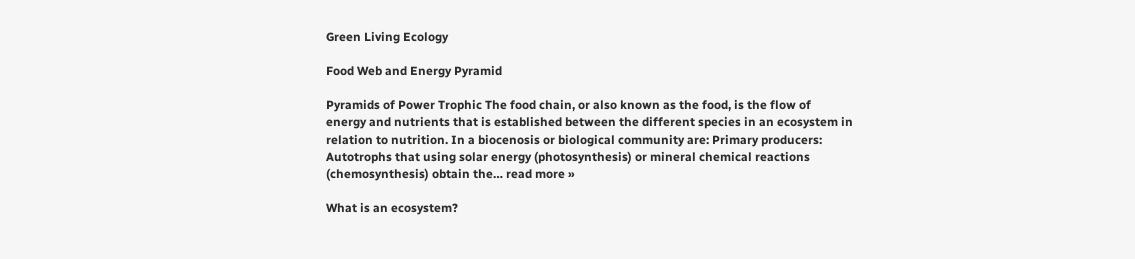Green Living Ecology

Food Web and Energy Pyramid

Pyramids of Power Trophic The food chain, or also known as the food, is the flow of energy and nutrients that is established between the different species in an ecosystem in relation to nutrition. In a biocenosis or biological community are: Primary producers: Autotrophs that using solar energy (photosynthesis) or mineral chemical reactions (chemosynthesis) obtain the… read more »

What is an ecosystem?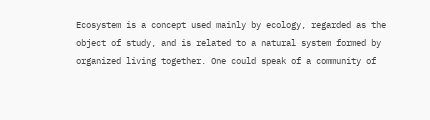Ecosystem is a concept used mainly by ecology, regarded as the object of study, and is related to a natural system formed by organized living together. One could speak of a community of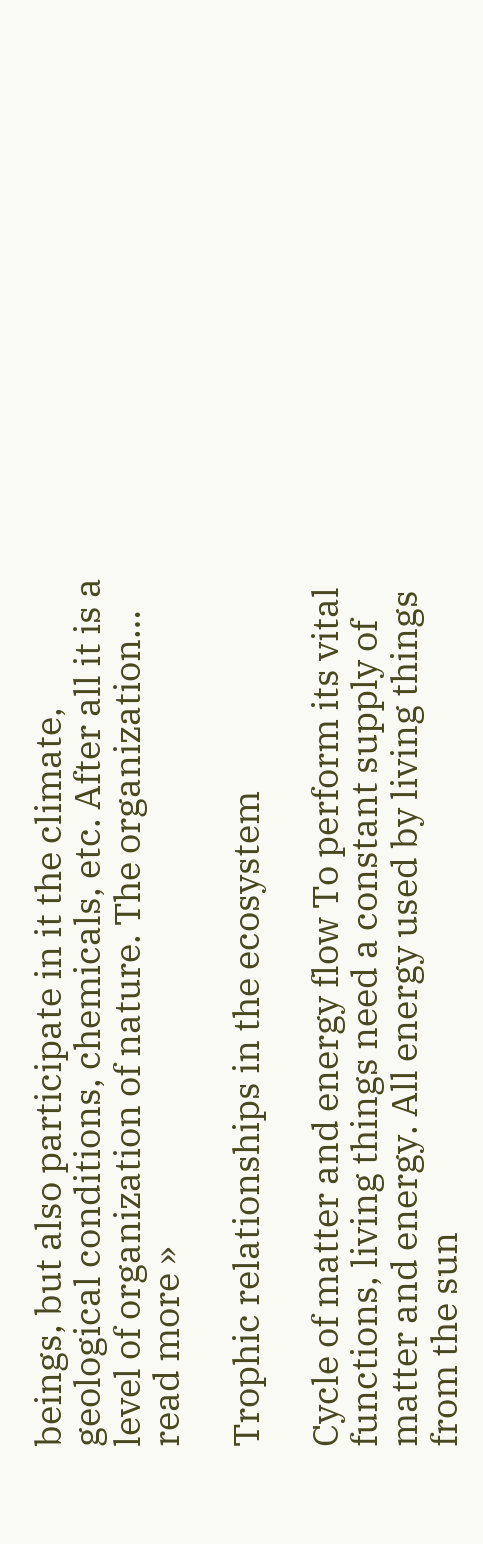beings, but also participate in it the climate, geological conditions, chemicals, etc. After all it is a level of organization of nature. The organization… read more »

Trophic relationships in the ecosystem

Cycle of matter and energy flow To perform its vital functions, living things need a constant supply of matter and energy. All energy used by living things from the sun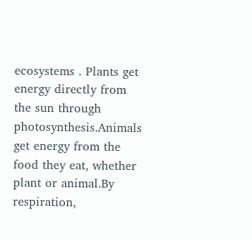ecosystems . Plants get energy directly from the sun through photosynthesis.Animals get energy from the food they eat, whether plant or animal.By respiration,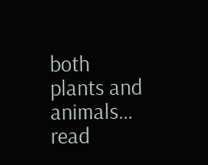both plants and animals… read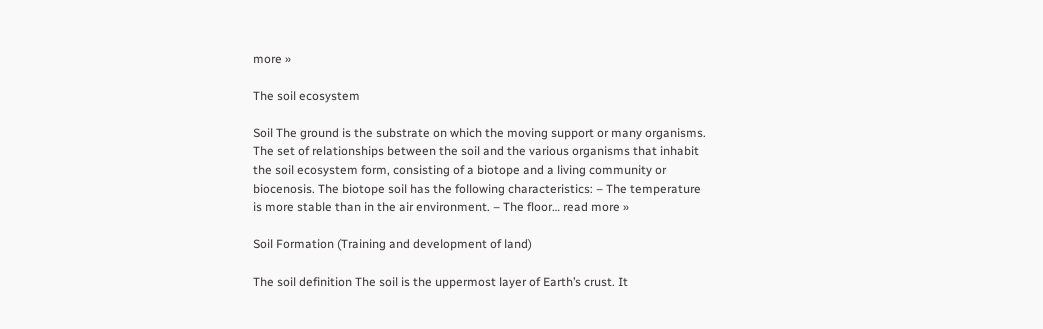more »

The soil ecosystem

Soil The ground is the substrate on which the moving support or many organisms. The set of relationships between the soil and the various organisms that inhabit the soil ecosystem form, consisting of a biotope and a living community or biocenosis. The biotope soil has the following characteristics: – The temperature is more stable than in the air environment. – The floor… read more »

Soil Formation (Training and development of land)

The soil definition The soil is the uppermost layer of Earth’s crust. It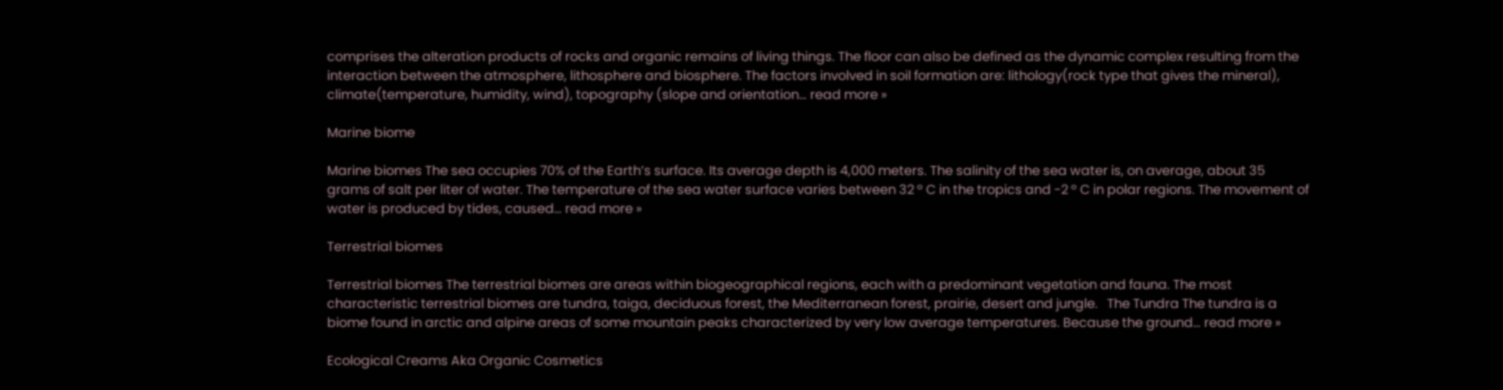comprises the alteration products of rocks and organic remains of living things. The floor can also be defined as the dynamic complex resulting from the interaction between the atmosphere, lithosphere and biosphere. The factors involved in soil formation are: lithology(rock type that gives the mineral), climate(temperature, humidity, wind), topography (slope and orientation… read more »

Marine biome

Marine biomes The sea occupies 70% of the Earth’s surface. Its average depth is 4,000 meters. The salinity of the sea water is, on average, about 35 grams of salt per liter of water. The temperature of the sea water surface varies between 32 º C in the tropics and -2 º C in polar regions. The movement of water is produced by tides, caused… read more »

Terrestrial biomes

Terrestrial biomes The terrestrial biomes are areas within biogeographical regions, each with a predominant vegetation and fauna. The most characteristic terrestrial biomes are tundra, taiga, deciduous forest, the Mediterranean forest, prairie, desert and jungle.   The Tundra The tundra is a biome found in arctic and alpine areas of some mountain peaks characterized by very low average temperatures. Because the ground… read more »

Ecological Creams Aka Organic Cosmetics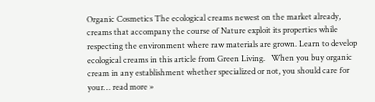Organic Cosmetics The ecological creams newest on the market already, creams that accompany the course of Nature exploit its properties while respecting the environment where raw materials are grown. Learn to develop ecological creams in this article from Green Living.   When you buy organic cream in any establishment whether specialized or not, you should care for your… read more »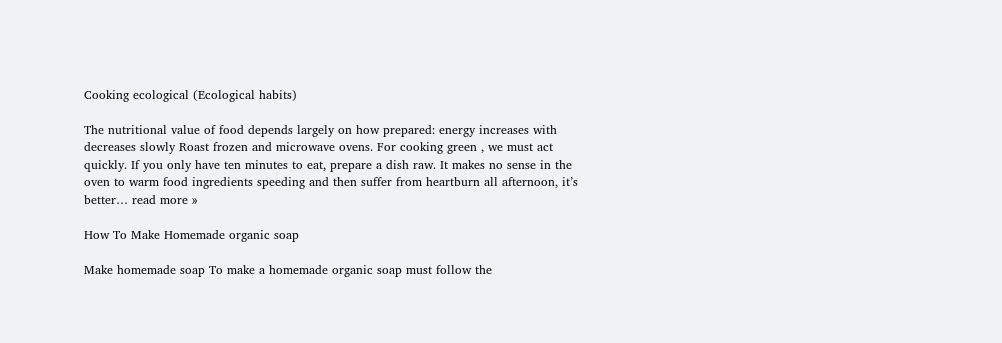Cooking ecological (Ecological habits)

The nutritional value of food depends largely on how prepared: energy increases with decreases slowly Roast frozen and microwave ovens. For cooking green , we must act quickly. If you only have ten minutes to eat, prepare a dish raw. It makes no sense in the oven to warm food ingredients speeding and then suffer from heartburn all afternoon, it’s better… read more »

How To Make Homemade organic soap

Make homemade soap To make a homemade organic soap must follow the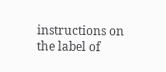instructions on the label of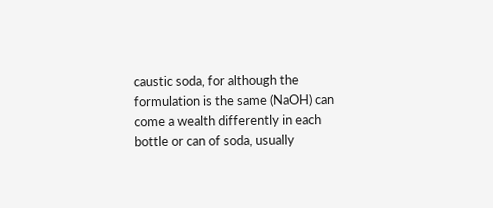caustic soda, for although the formulation is the same (NaOH) can come a wealth differently in each bottle or can of soda, usually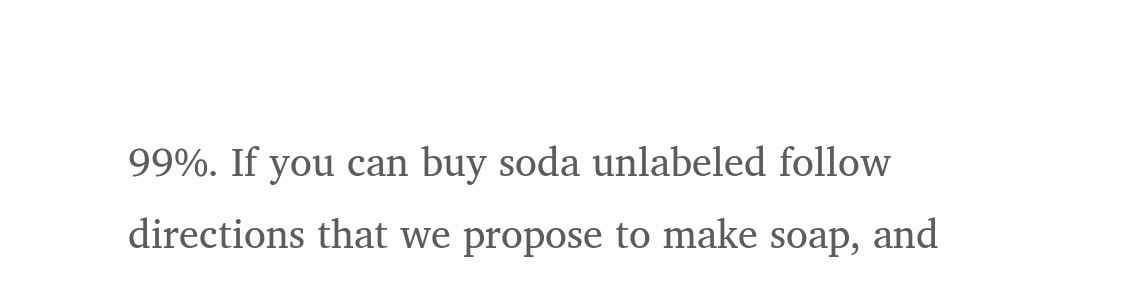99%. If you can buy soda unlabeled follow directions that we propose to make soap, and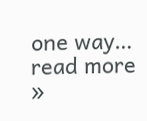one way… read more »